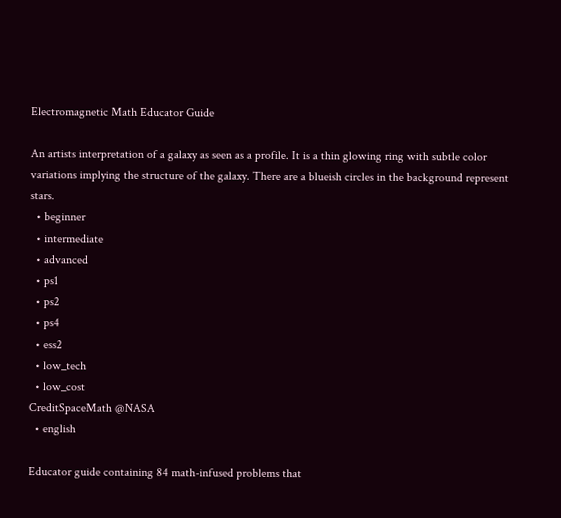Electromagnetic Math Educator Guide

An artists interpretation of a galaxy as seen as a profile. It is a thin glowing ring with subtle color variations implying the structure of the galaxy. There are a blueish circles in the background represent stars.
  • beginner
  • intermediate
  • advanced
  • ps1
  • ps2
  • ps4
  • ess2
  • low_tech
  • low_cost
CreditSpaceMath @NASA
  • english

Educator guide containing 84 math-infused problems that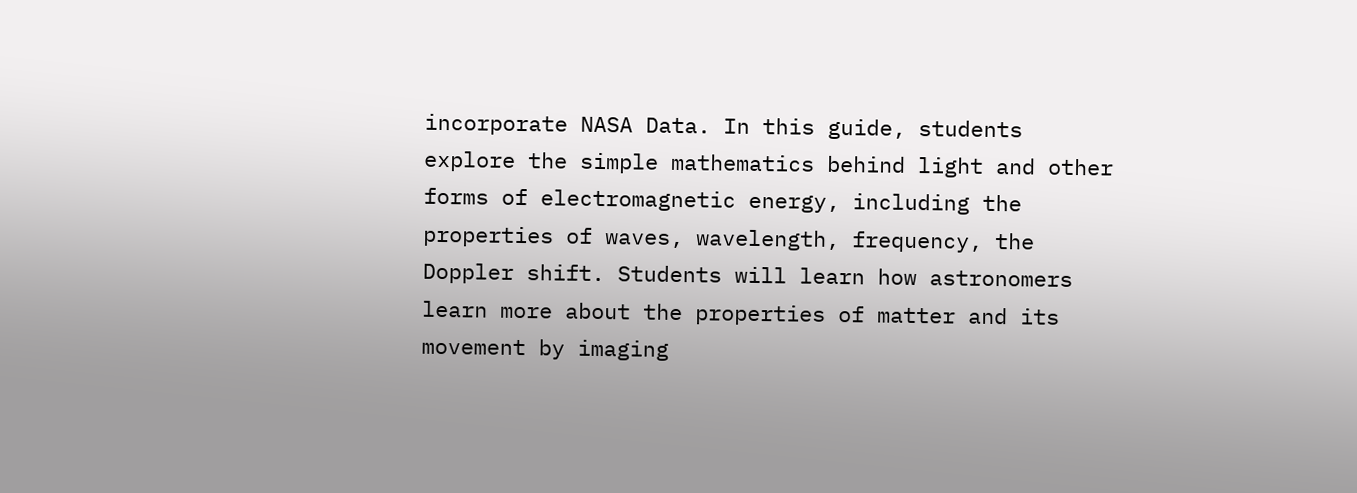incorporate NASA Data. In this guide, students explore the simple mathematics behind light and other forms of electromagnetic energy, including the properties of waves, wavelength, frequency, the Doppler shift. Students will learn how astronomers learn more about the properties of matter and its movement by imaging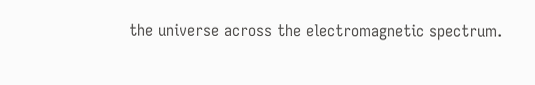the universe across the electromagnetic spectrum.